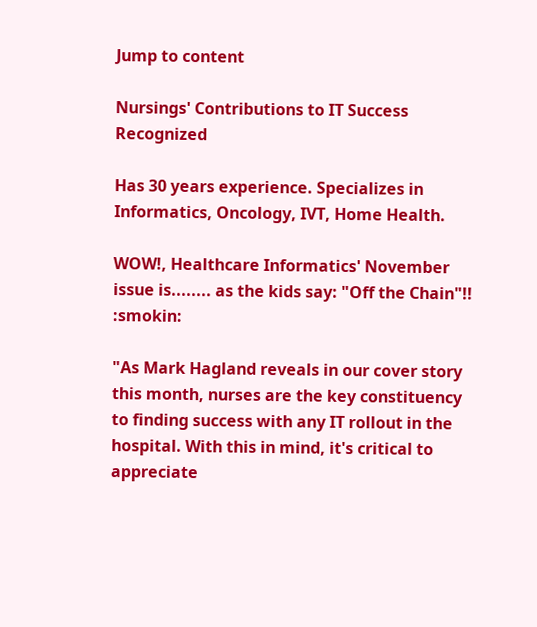Jump to content

Nursings' Contributions to IT Success Recognized

Has 30 years experience. Specializes in Informatics, Oncology, IVT, Home Health.

WOW!, Healthcare Informatics' November issue is........ as the kids say: "Off the Chain"!! :smokin:

"As Mark Hagland reveals in our cover story this month, nurses are the key constituency to finding success with any IT rollout in the hospital. With this in mind, it's critical to appreciate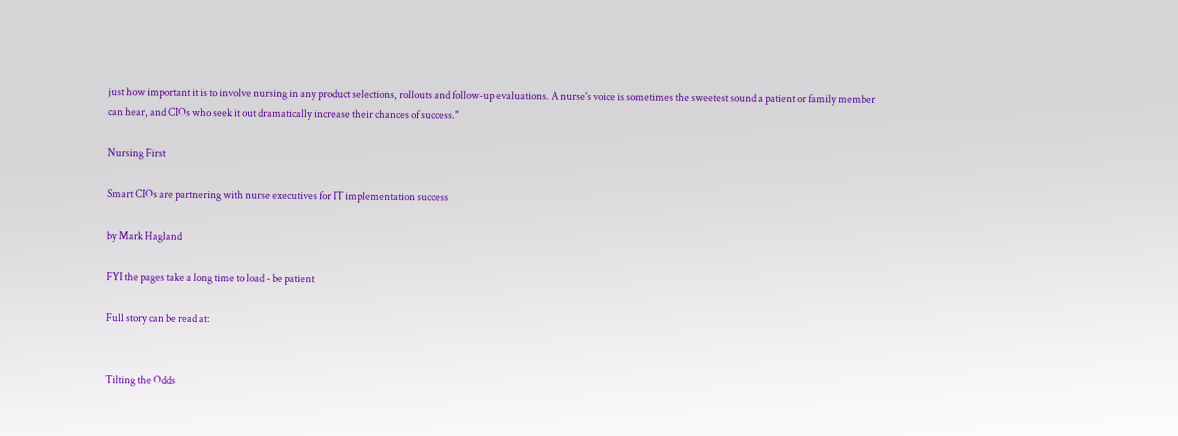just how important it is to involve nursing in any product selections, rollouts and follow-up evaluations. A nurse's voice is sometimes the sweetest sound a patient or family member can hear, and CIOs who seek it out dramatically increase their chances of success."

Nursing First

Smart CIOs are partnering with nurse executives for IT implementation success

by Mark Hagland

FYI the pages take a long time to load - be patient

Full story can be read at:


Tilting the Odds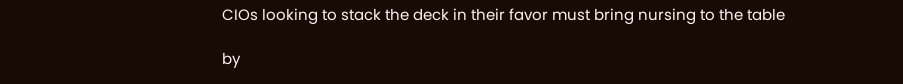CIOs looking to stack the deck in their favor must bring nursing to the table

by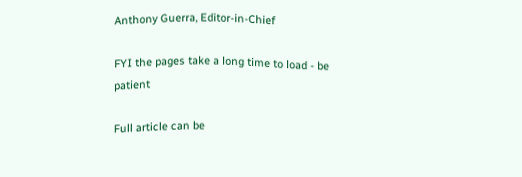Anthony Guerra, Editor-in-Chief

FYI the pages take a long time to load - be patient

Full article can be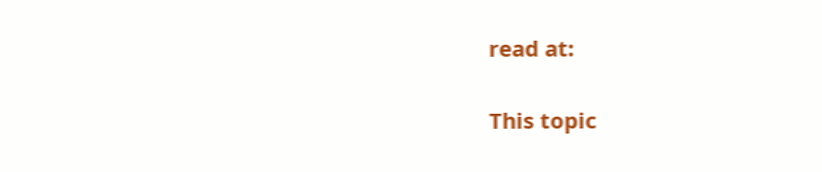read at:


This topic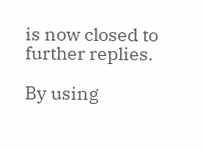is now closed to further replies.

By using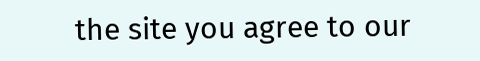the site you agree to our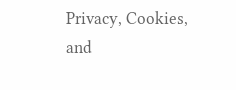Privacy, Cookies, and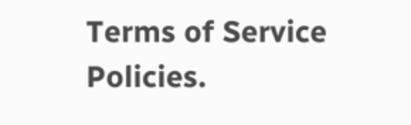Terms of Service Policies.